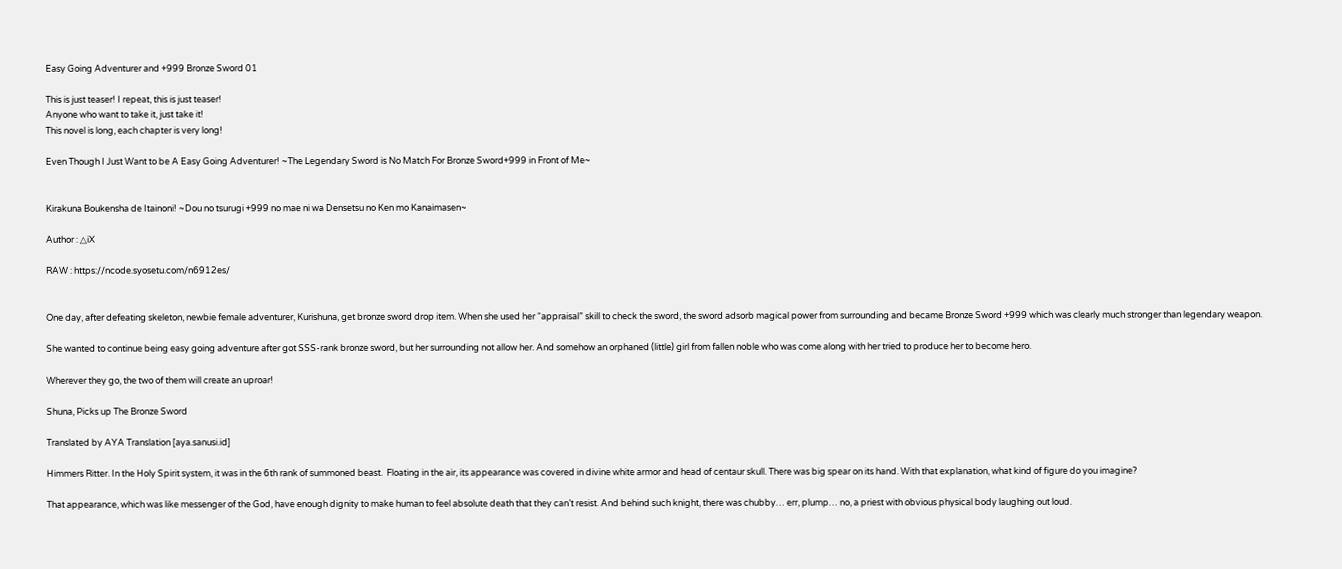Easy Going Adventurer and +999 Bronze Sword 01

This is just teaser! I repeat, this is just teaser!
Anyone who want to take it, just take it!
This novel is long, each chapter is very long!

Even Though I Just Want to be A Easy Going Adventurer! ~The Legendary Sword is No Match For Bronze Sword+999 in Front of Me~


Kirakuna Boukensha de Itainoni! ~Dou no tsurugi +999 no mae ni wa Densetsu no Ken mo Kanaimasen~

Author : △iX

RAW : https://ncode.syosetu.com/n6912es/


One day, after defeating skeleton, newbie female adventurer, Kurishuna, get bronze sword drop item. When she used her “appraisal” skill to check the sword, the sword adsorb magical power from surrounding and became Bronze Sword +999 which was clearly much stronger than legendary weapon.

She wanted to continue being easy going adventure after got SSS-rank bronze sword, but her surrounding not allow her. And somehow an orphaned (little) girl from fallen noble who was come along with her tried to produce her to become hero.

Wherever they go, the two of them will create an uproar!

Shuna, Picks up The Bronze Sword

Translated by AYA Translation [aya.sanusi.id]

Himmers Ritter. In the Holy Spirit system, it was in the 6th rank of summoned beast.  Floating in the air, its appearance was covered in divine white armor and head of centaur skull. There was big spear on its hand. With that explanation, what kind of figure do you imagine?

That appearance, which was like messenger of the God, have enough dignity to make human to feel absolute death that they can’t resist. And behind such knight, there was chubby… err, plump… no, a priest with obvious physical body laughing out loud.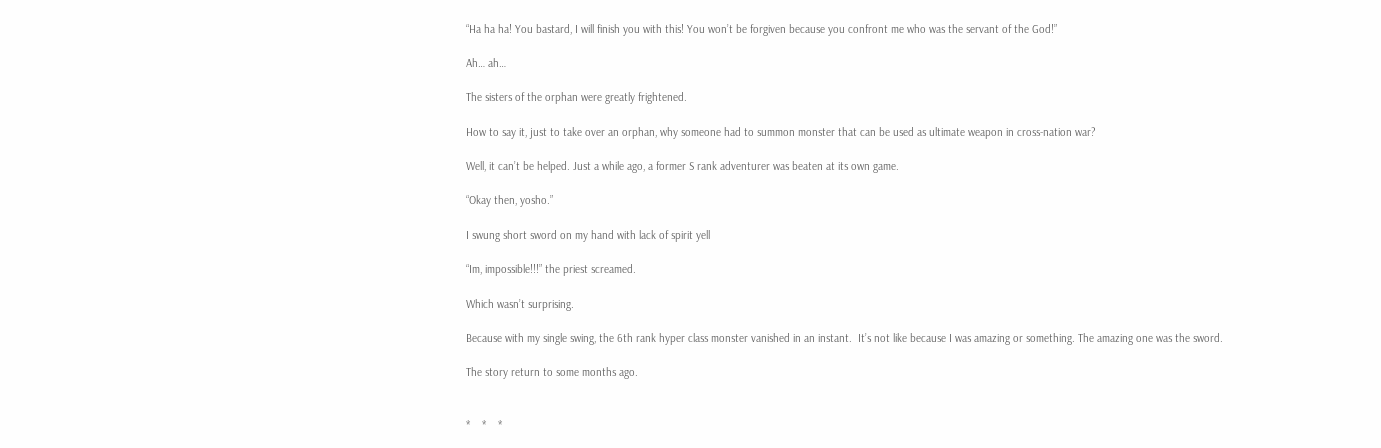“Ha ha ha! You bastard, I will finish you with this! You won’t be forgiven because you confront me who was the servant of the God!”

Ah… ah…

The sisters of the orphan were greatly frightened.

How to say it, just to take over an orphan, why someone had to summon monster that can be used as ultimate weapon in cross-nation war?

Well, it can’t be helped. Just a while ago, a former S rank adventurer was beaten at its own game.

“Okay then, yosho.”

I swung short sword on my hand with lack of spirit yell

“Im, impossible!!!” the priest screamed.

Which wasn’t surprising.

Because with my single swing, the 6th rank hyper class monster vanished in an instant.  It’s not like because I was amazing or something. The amazing one was the sword.

The story return to some months ago.


*    *    *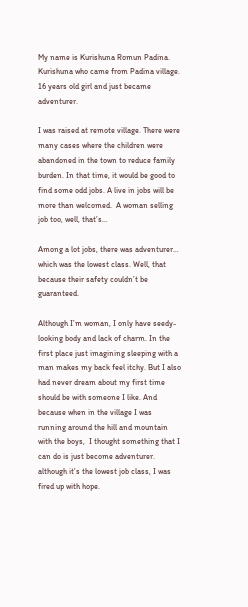My name is Kurishuna Romun Padina. Kurishuna who came from Padina village. 16 years old girl and just became adventurer.

I was raised at remote village. There were many cases where the children were abandoned in the town to reduce family burden. In that time, it would be good to find some odd jobs. A live in jobs will be more than welcomed.  A woman selling job too, well, that’s…

Among a lot jobs, there was adventurer… which was the lowest class. Well, that because their safety couldn’t be guaranteed.

Although I’m woman, I only have seedy-looking body and lack of charm. In the first place just imagining sleeping with a man makes my back feel itchy. But I also had never dream about my first time should be with someone I like. And because when in the village I was running around the hill and mountain with the boys,  I thought something that I can do is just become adventurer. although it’s the lowest job class, I was fired up with hope.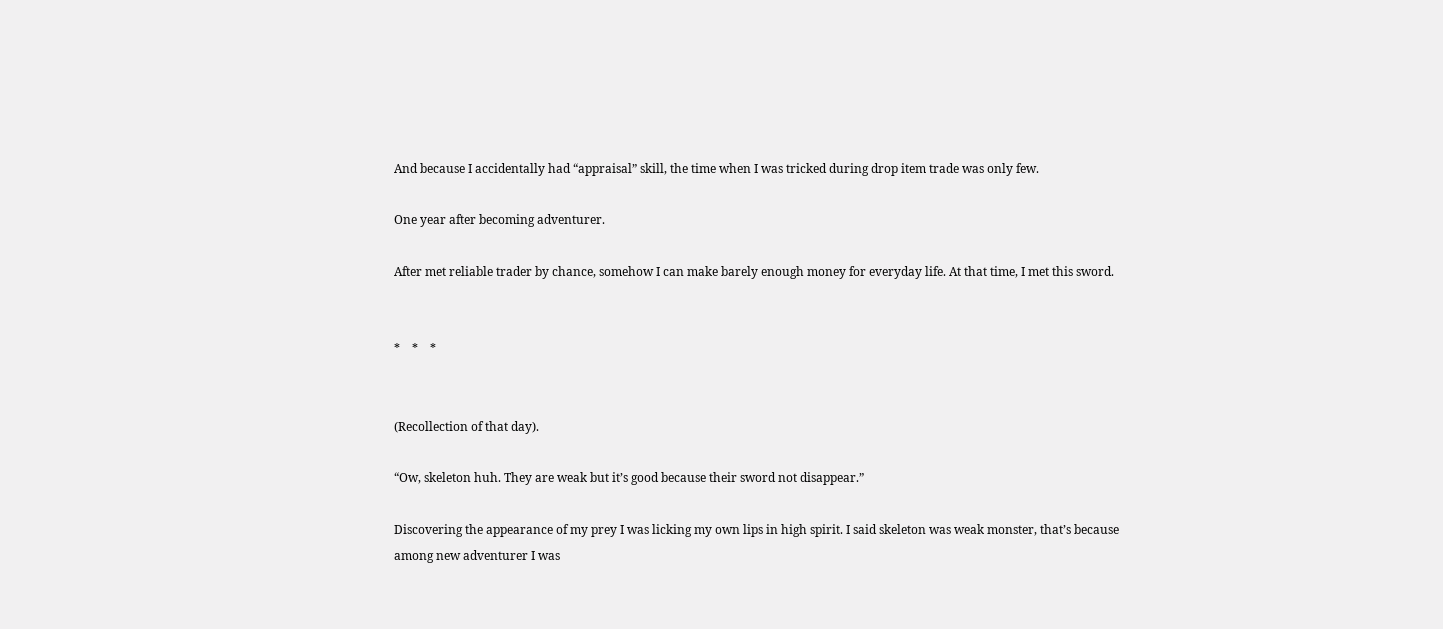And because I accidentally had “appraisal” skill, the time when I was tricked during drop item trade was only few.

One year after becoming adventurer.

After met reliable trader by chance, somehow I can make barely enough money for everyday life. At that time, I met this sword.


*    *    *


(Recollection of that day).

“Ow, skeleton huh. They are weak but it’s good because their sword not disappear.”

Discovering the appearance of my prey I was licking my own lips in high spirit. I said skeleton was weak monster, that’s because among new adventurer I was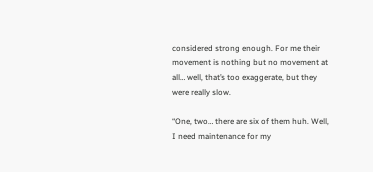considered strong enough. For me their movement is nothing but no movement at all… well, that’s too exaggerate, but they were really slow.

“One, two… there are six of them huh. Well, I need maintenance for my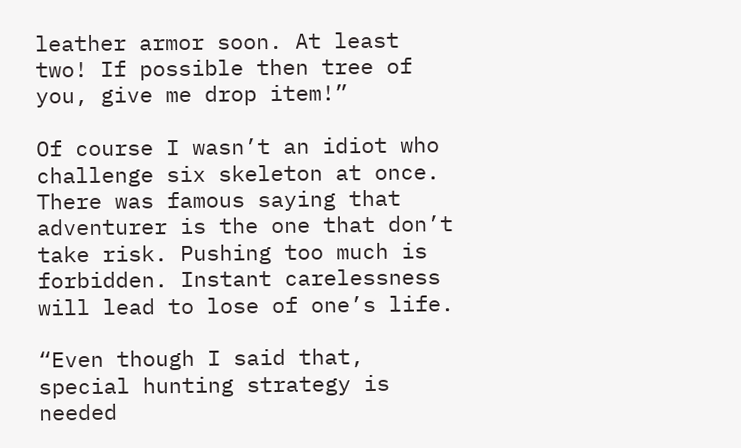leather armor soon. At least two! If possible then tree of you, give me drop item!”

Of course I wasn’t an idiot who challenge six skeleton at once. There was famous saying that adventurer is the one that don’t take risk. Pushing too much is forbidden. Instant carelessness will lead to lose of one’s life.

“Even though I said that, special hunting strategy is needed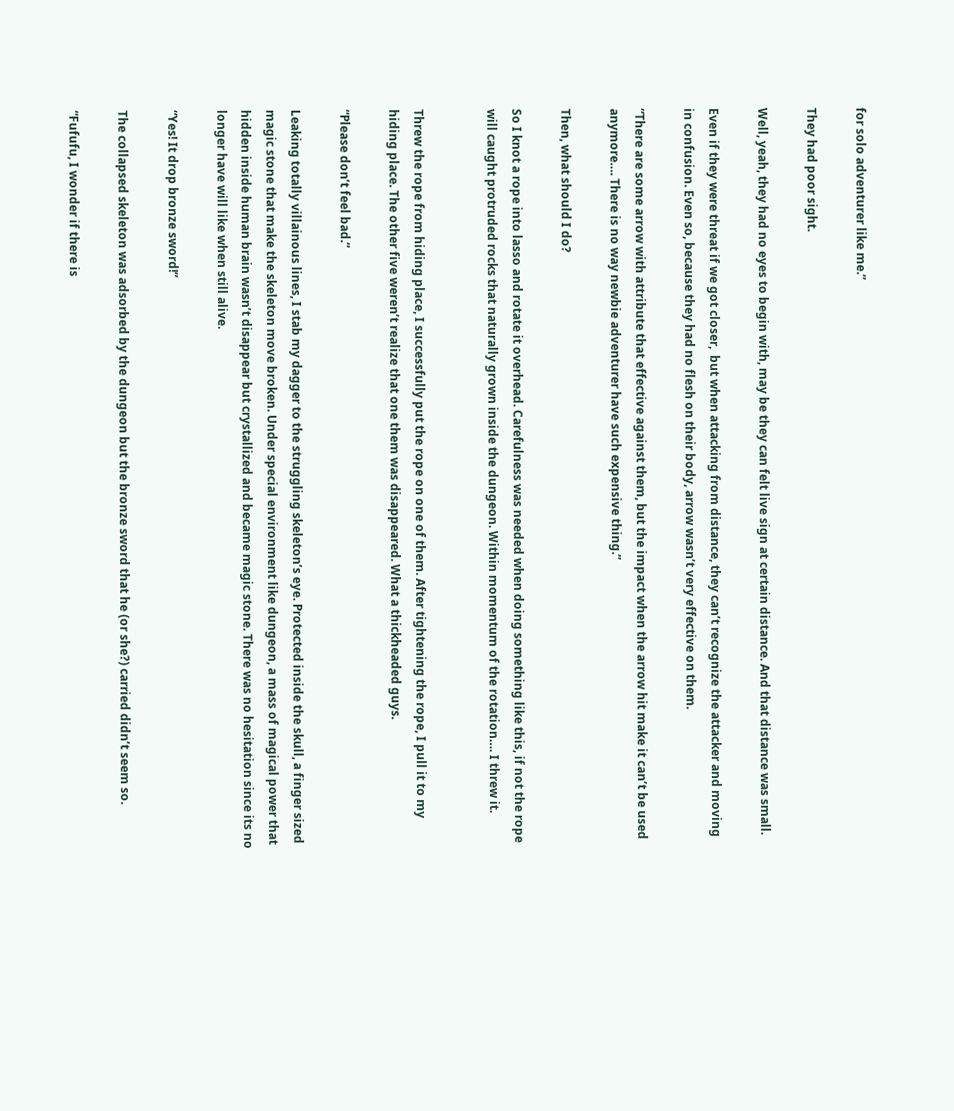for solo adventurer like me.”

They had poor sight.

Well, yeah, they had no eyes to begin with, may be they can felt live sign at certain distance. And that distance was small.

Even if they were threat if we got closer,  but when attacking from distance, they can’t recognize the attacker and moving in confusion. Even so, because they had no flesh on their body, arrow wasn’t very effective on them.

“There are some arrow with attribute that effective against them, but the impact when the arrow hit make it can’t be used anymore…. There is no way newbie adventurer have such expensive thing.”

Then, what should I do?

So I knot a rope into lasso and rotate it overhead. Carefulness was needed when doing something like this, if not the rope will caught protruded rocks that naturally grown inside the dungeon. Within momentum of the rotation…. I threw it.


Threw the rope from hiding place, I successfully put the rope on one of them. After tightening the rope, I pull it to my hiding place. The other five weren’t realize that one them was disappeared. What a thickheaded guys.

“Please don’t feel bad.”

Leaking totally villainous lines, I stab my dagger to the struggling skeleton’s eye. Protected inside the skull, a finger sized magic stone that make the skeleton move broken. Under special environment like dungeon, a mass of magical power that hidden inside human brain wasn’t disappear but crystallized and became magic stone. There was no hesitation since its no longer have will like when still alive.

“Yes! It drop bronze sword!”

The collapsed skeleton was adsorbed by the dungeon but the bronze sword that he (or she?) carried didn’t seem so.

“Fufufu, I wonder if there is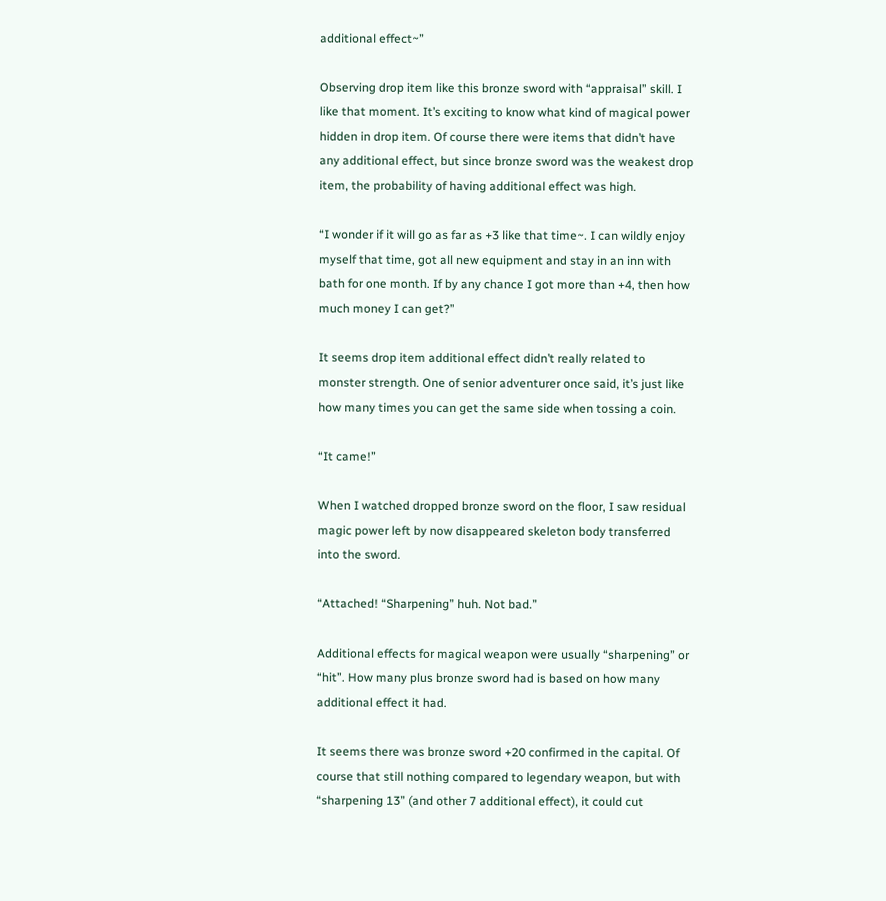additional effect~”

Observing drop item like this bronze sword with “appraisal” skill. I like that moment. It’s exciting to know what kind of magical power hidden in drop item. Of course there were items that didn’t have any additional effect, but since bronze sword was the weakest drop item, the probability of having additional effect was high.

“I wonder if it will go as far as +3 like that time~. I can wildly enjoy myself that time, got all new equipment and stay in an inn with bath for one month. If by any chance I got more than +4, then how much money I can get?”

It seems drop item additional effect didn’t really related to monster strength. One of senior adventurer once said, it’s just like how many times you can get the same side when tossing a coin.

“It came!”

When I watched dropped bronze sword on the floor, I saw residual magic power left by now disappeared skeleton body transferred into the sword.

“Attached! “Sharpening” huh. Not bad.”

Additional effects for magical weapon were usually “sharpening” or “hit”. How many plus bronze sword had is based on how many additional effect it had.

It seems there was bronze sword +20 confirmed in the capital. Of course that still nothing compared to legendary weapon, but with “sharpening 13” (and other 7 additional effect), it could cut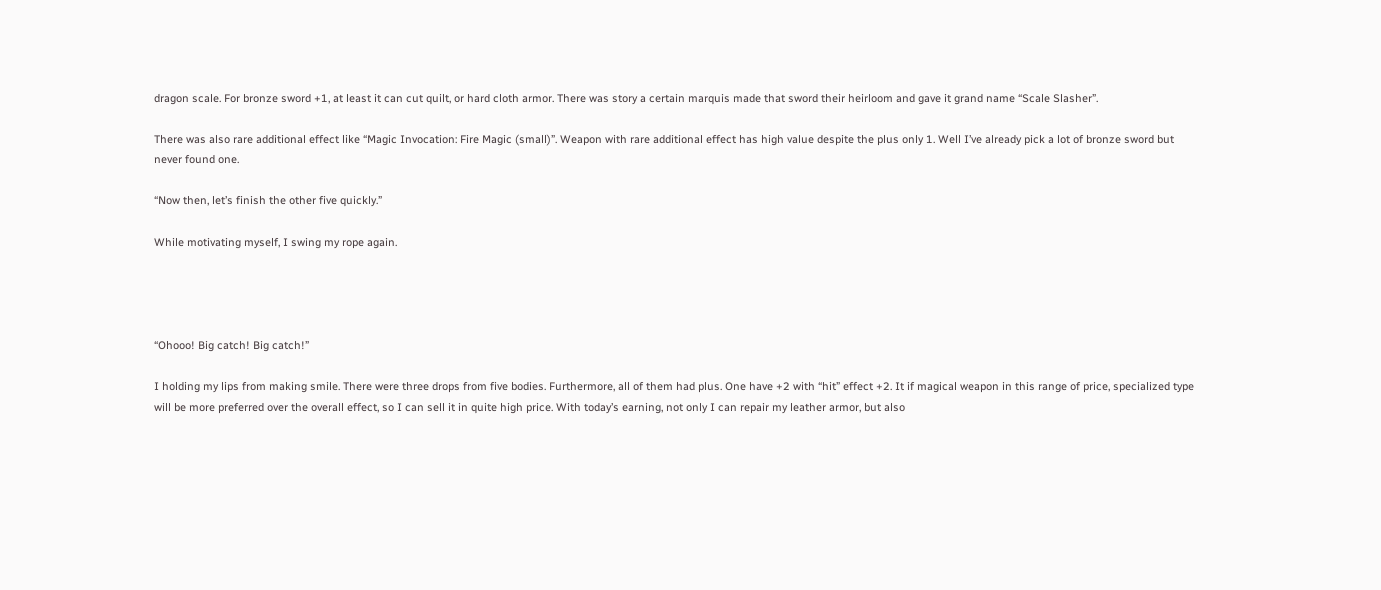dragon scale. For bronze sword +1, at least it can cut quilt, or hard cloth armor. There was story a certain marquis made that sword their heirloom and gave it grand name “Scale Slasher”.

There was also rare additional effect like “Magic Invocation: Fire Magic (small)”. Weapon with rare additional effect has high value despite the plus only 1. Well I’ve already pick a lot of bronze sword but never found one.

“Now then, let’s finish the other five quickly.”

While motivating myself, I swing my rope again.




“Ohooo! Big catch! Big catch!”

I holding my lips from making smile. There were three drops from five bodies. Furthermore, all of them had plus. One have +2 with “hit” effect +2. It if magical weapon in this range of price, specialized type will be more preferred over the overall effect, so I can sell it in quite high price. With today’s earning, not only I can repair my leather armor, but also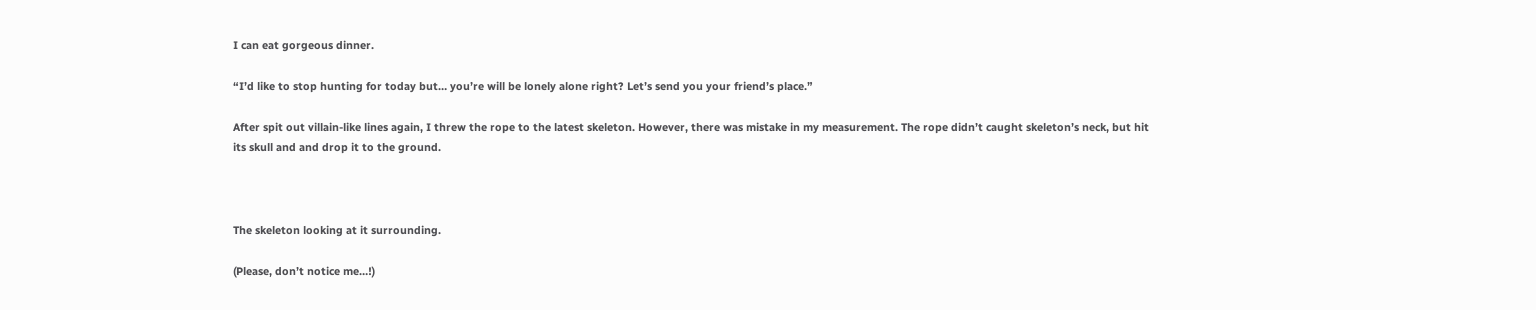I can eat gorgeous dinner.

“I’d like to stop hunting for today but… you’re will be lonely alone right? Let’s send you your friend’s place.”

After spit out villain-like lines again, I threw the rope to the latest skeleton. However, there was mistake in my measurement. The rope didn’t caught skeleton’s neck, but hit its skull and and drop it to the ground.



The skeleton looking at it surrounding.

(Please, don’t notice me…!)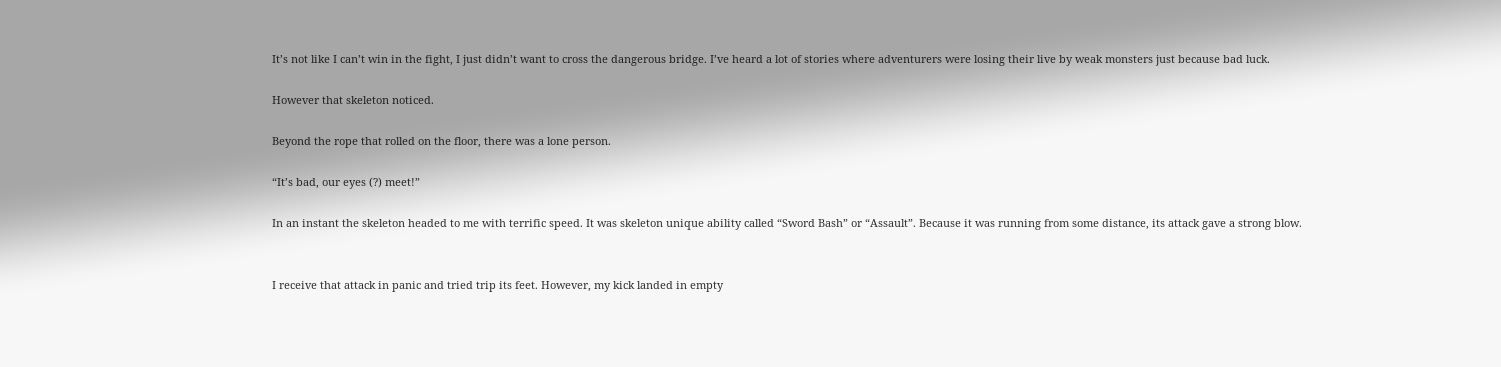It’s not like I can’t win in the fight, I just didn’t want to cross the dangerous bridge. I’ve heard a lot of stories where adventurers were losing their live by weak monsters just because bad luck.

However that skeleton noticed.

Beyond the rope that rolled on the floor, there was a lone person.

“It’s bad, our eyes (?) meet!”

In an instant the skeleton headed to me with terrific speed. It was skeleton unique ability called “Sword Bash” or “Assault”. Because it was running from some distance, its attack gave a strong blow.


I receive that attack in panic and tried trip its feet. However, my kick landed in empty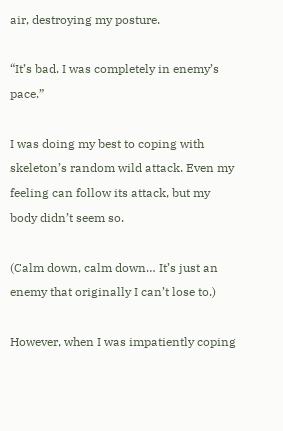air, destroying my posture.

“It’s bad. I was completely in enemy’s pace.”

I was doing my best to coping with skeleton’s random wild attack. Even my feeling can follow its attack, but my body didn’t seem so.

(Calm down, calm down… It’s just an enemy that originally I can’t lose to.)

However, when I was impatiently coping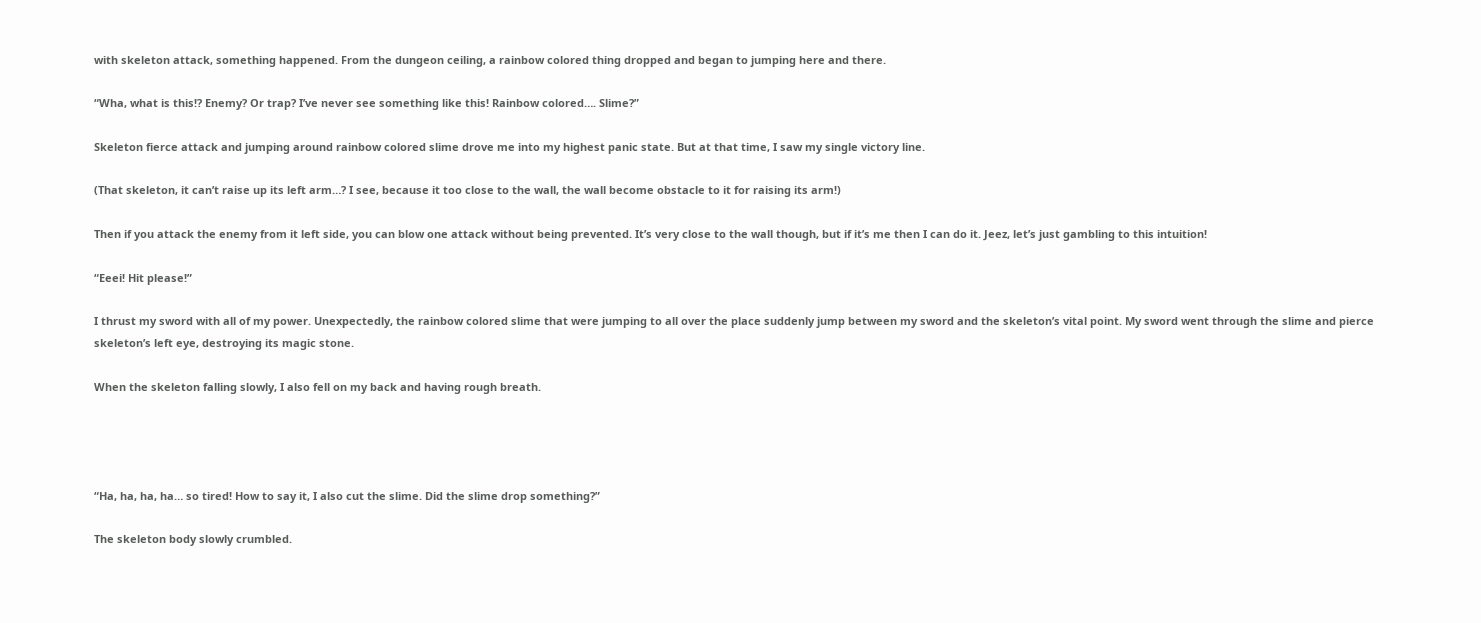with skeleton attack, something happened. From the dungeon ceiling, a rainbow colored thing dropped and began to jumping here and there.

“Wha, what is this!? Enemy? Or trap? I’ve never see something like this! Rainbow colored…. Slime?”

Skeleton fierce attack and jumping around rainbow colored slime drove me into my highest panic state. But at that time, I saw my single victory line.

(That skeleton, it can’t raise up its left arm…? I see, because it too close to the wall, the wall become obstacle to it for raising its arm!)

Then if you attack the enemy from it left side, you can blow one attack without being prevented. It’s very close to the wall though, but if it’s me then I can do it. Jeez, let’s just gambling to this intuition!

“Eeei! Hit please!”

I thrust my sword with all of my power. Unexpectedly, the rainbow colored slime that were jumping to all over the place suddenly jump between my sword and the skeleton’s vital point. My sword went through the slime and pierce skeleton’s left eye, destroying its magic stone.

When the skeleton falling slowly, I also fell on my back and having rough breath.




“Ha, ha, ha, ha… so tired! How to say it, I also cut the slime. Did the slime drop something?”

The skeleton body slowly crumbled.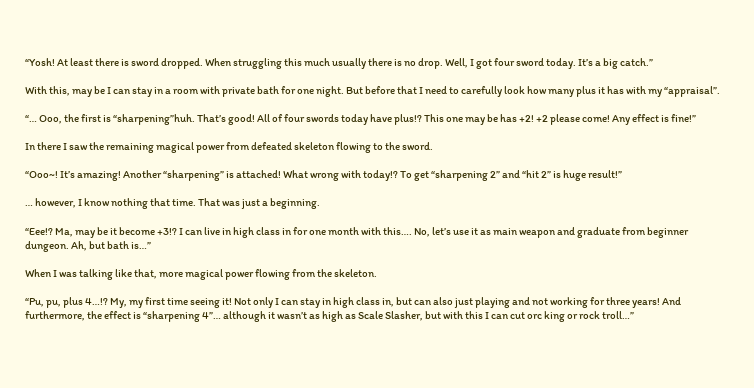“Yosh! At least there is sword dropped. When struggling this much usually there is no drop. Well, I got four sword today. It’s a big catch.”

With this, may be I can stay in a room with private bath for one night. But before that I need to carefully look how many plus it has with my “appraisal”.

“… Ooo, the first is “sharpening”huh. That’s good! All of four swords today have plus!? This one may be has +2! +2 please come! Any effect is fine!”

In there I saw the remaining magical power from defeated skeleton flowing to the sword.

“Ooo~! It’s amazing! Another “sharpening” is attached! What wrong with today!? To get “sharpening 2” and “hit 2” is huge result!”

… however, I know nothing that time. That was just a beginning.

“Eee!? Ma, may be it become +3!? I can live in high class in for one month with this…. No, let’s use it as main weapon and graduate from beginner dungeon. Ah, but bath is…”

When I was talking like that, more magical power flowing from the skeleton.

“Pu, pu, plus 4…!? My, my first time seeing it! Not only I can stay in high class in, but can also just playing and not working for three years! And furthermore, the effect is “sharpening 4”… although it wasn’t as high as Scale Slasher, but with this I can cut orc king or rock troll…”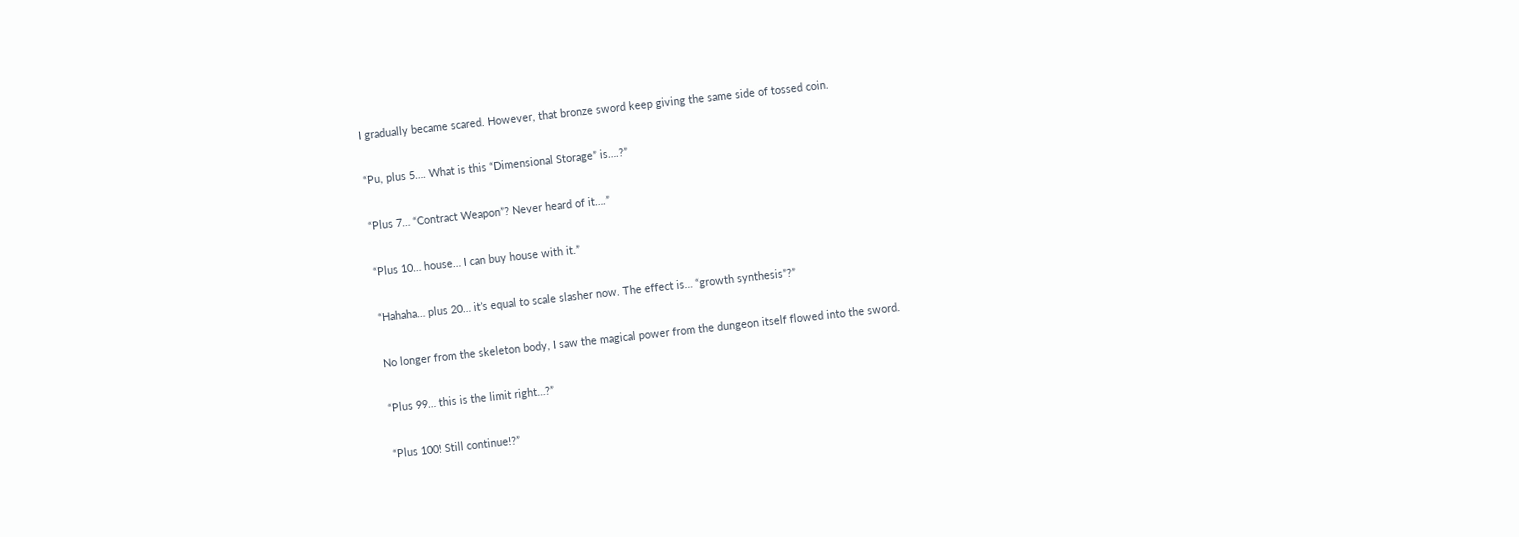I gradually became scared. However, that bronze sword keep giving the same side of tossed coin.

“Pu, plus 5…. What is this “Dimensional Storage” is….?”

“Plus 7… “Contract Weapon”? Never heard of it….”

“Plus 10… house… I can buy house with it.”

“Hahaha… plus 20… it’s equal to scale slasher now. The effect is… “growth synthesis”?”

No longer from the skeleton body, I saw the magical power from the dungeon itself flowed into the sword.

“Plus 99… this is the limit right…?”

“Plus 100! Still continue!?”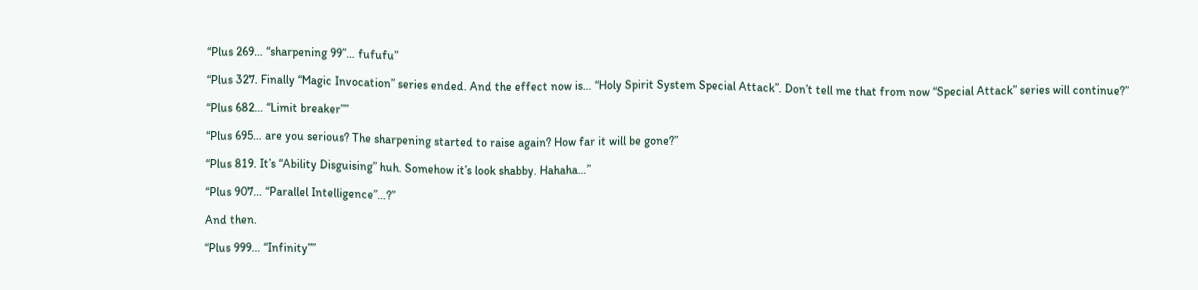“Plus 269… “sharpening 99”… fufufu”

“Plus 327. Finally “Magic Invocation” series ended. And the effect now is… “Holy Spirit System Special Attack”. Don’t tell me that from now “Special Attack” series will continue?”

“Plus 682… “Limit breaker””

“Plus 695… are you serious? The sharpening started to raise again? How far it will be gone?”

“Plus 819. It’s “Ability Disguising” huh. Somehow it’s look shabby. Hahaha…”

“Plus 907… “Parallel Intelligence”…?”

And then.

“Plus 999… “Infinity””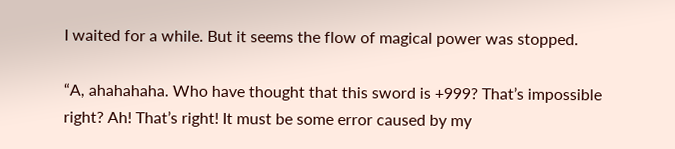I waited for a while. But it seems the flow of magical power was stopped.

“A, ahahahaha. Who have thought that this sword is +999? That’s impossible right? Ah! That’s right! It must be some error caused by my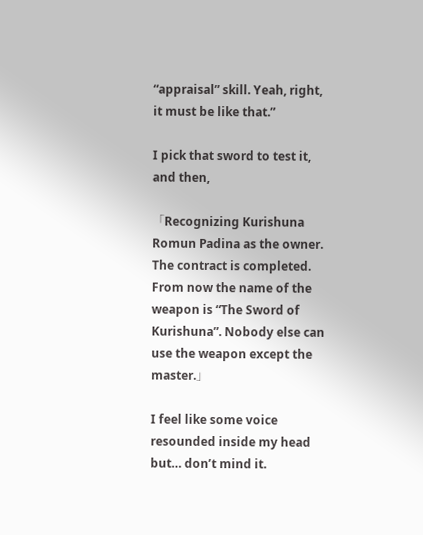“appraisal” skill. Yeah, right, it must be like that.”

I pick that sword to test it, and then,

「Recognizing Kurishuna Romun Padina as the owner. The contract is completed. From now the name of the weapon is “The Sword of Kurishuna”. Nobody else can use the weapon except the master.」

I feel like some voice resounded inside my head but… don’t mind it.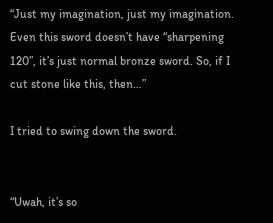“Just my imagination, just my imagination. Even this sword doesn’t have “sharpening 120”, it’s just normal bronze sword. So, if I cut stone like this, then…”

I tried to swing down the sword.


“Uwah, it’s so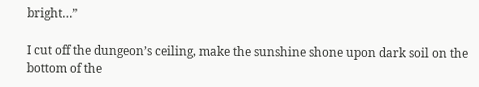bright…”

I cut off the dungeon’s ceiling, make the sunshine shone upon dark soil on the bottom of the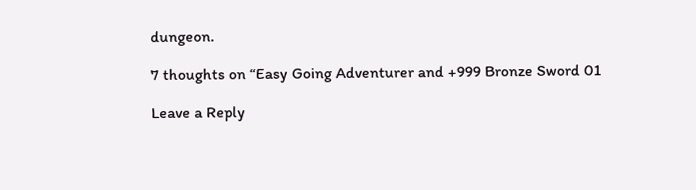dungeon.

7 thoughts on “Easy Going Adventurer and +999 Bronze Sword 01

Leave a Reply